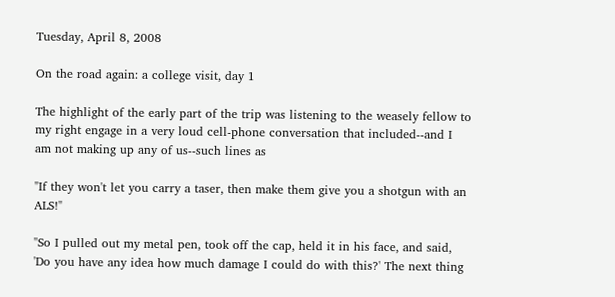Tuesday, April 8, 2008

On the road again: a college visit, day 1

The highlight of the early part of the trip was listening to the weasely fellow to my right engage in a very loud cell-phone conversation that included--and I am not making up any of us--such lines as

"If they won't let you carry a taser, then make them give you a shotgun with an ALS!"

"So I pulled out my metal pen, took off the cap, held it in his face, and said, 'Do you have any idea how much damage I could do with this?' The next thing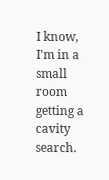I know, I'm in a small room getting a cavity search.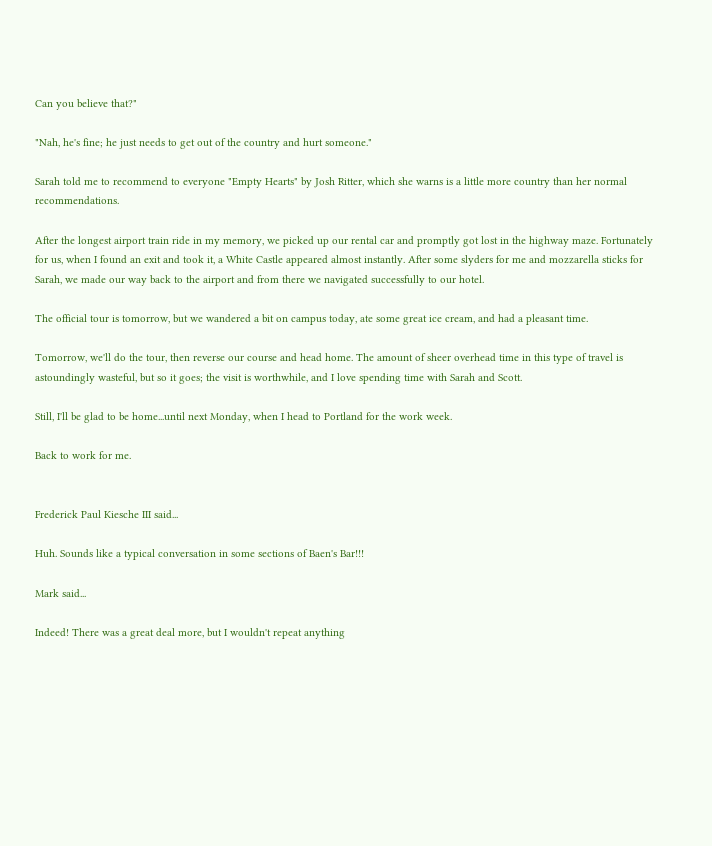Can you believe that?"

"Nah, he's fine; he just needs to get out of the country and hurt someone."

Sarah told me to recommend to everyone "Empty Hearts" by Josh Ritter, which she warns is a little more country than her normal recommendations.

After the longest airport train ride in my memory, we picked up our rental car and promptly got lost in the highway maze. Fortunately for us, when I found an exit and took it, a White Castle appeared almost instantly. After some slyders for me and mozzarella sticks for Sarah, we made our way back to the airport and from there we navigated successfully to our hotel.

The official tour is tomorrow, but we wandered a bit on campus today, ate some great ice cream, and had a pleasant time.

Tomorrow, we'll do the tour, then reverse our course and head home. The amount of sheer overhead time in this type of travel is astoundingly wasteful, but so it goes; the visit is worthwhile, and I love spending time with Sarah and Scott.

Still, I'll be glad to be home...until next Monday, when I head to Portland for the work week.

Back to work for me.


Frederick Paul Kiesche III said...

Huh. Sounds like a typical conversation in some sections of Baen's Bar!!!

Mark said...

Indeed! There was a great deal more, but I wouldn't repeat anything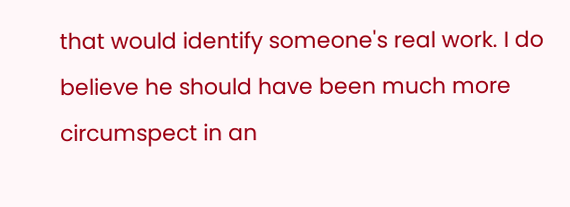that would identify someone's real work. I do believe he should have been much more circumspect in an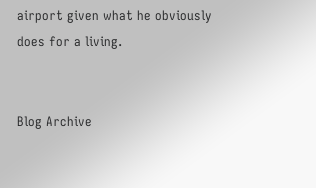airport given what he obviously does for a living.


Blog Archive